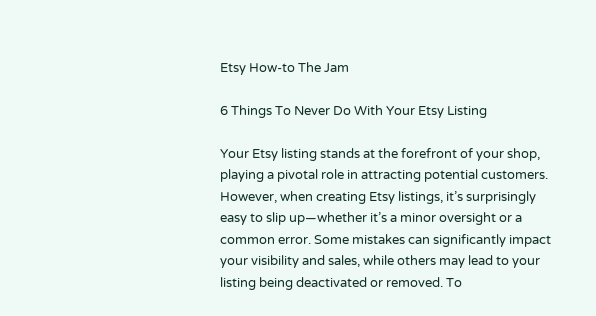Etsy How-to The Jam

6 Things To Never Do With Your Etsy Listing

Your Etsy listing stands at the forefront of your shop, playing a pivotal role in attracting potential customers. However, when creating Etsy listings, it’s surprisingly easy to slip up—whether it’s a minor oversight or a common error. Some mistakes can significantly impact your visibility and sales, while others may lead to your listing being deactivated or removed. To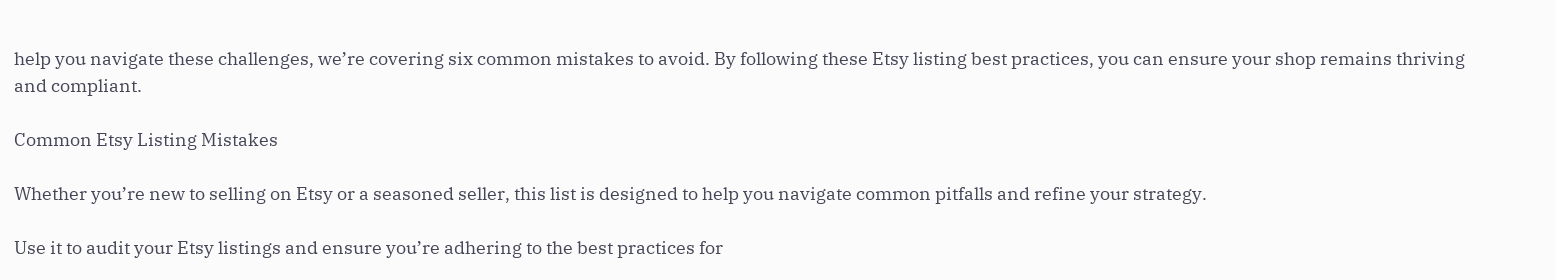help you navigate these challenges, we’re covering six common mistakes to avoid. By following these Etsy listing best practices, you can ensure your shop remains thriving and compliant.

Common Etsy Listing Mistakes

Whether you’re new to selling on Etsy or a seasoned seller, this list is designed to help you navigate common pitfalls and refine your strategy.

Use it to audit your Etsy listings and ensure you’re adhering to the best practices for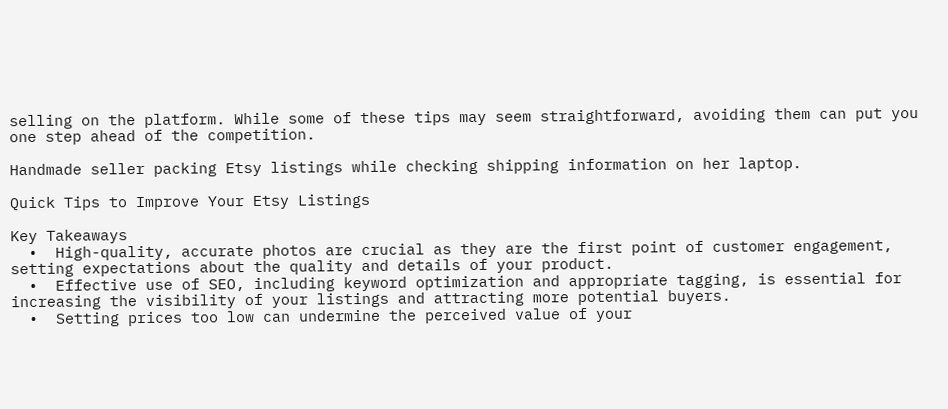selling on the platform. While some of these tips may seem straightforward, avoiding them can put you one step ahead of the competition.

Handmade seller packing Etsy listings while checking shipping information on her laptop.

Quick Tips to Improve Your Etsy Listings

Key Takeaways
  •  High-quality, accurate photos are crucial as they are the first point of customer engagement, setting expectations about the quality and details of your product.
  •  Effective use of SEO, including keyword optimization and appropriate tagging, is essential for increasing the visibility of your listings and attracting more potential buyers.
  •  Setting prices too low can undermine the perceived value of your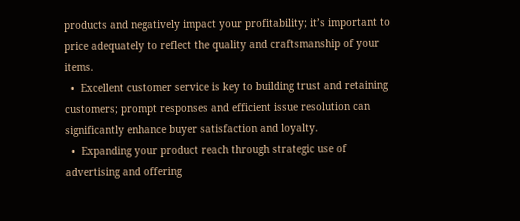products and negatively impact your profitability; it’s important to price adequately to reflect the quality and craftsmanship of your items.
  •  Excellent customer service is key to building trust and retaining customers; prompt responses and efficient issue resolution can significantly enhance buyer satisfaction and loyalty.
  •  Expanding your product reach through strategic use of advertising and offering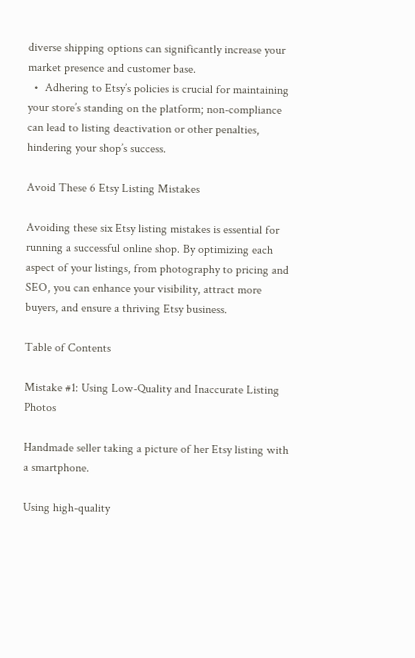diverse shipping options can significantly increase your market presence and customer base.
  •  Adhering to Etsy’s policies is crucial for maintaining your store’s standing on the platform; non-compliance can lead to listing deactivation or other penalties, hindering your shop’s success.

Avoid These 6 Etsy Listing Mistakes

Avoiding these six Etsy listing mistakes is essential for running a successful online shop. By optimizing each aspect of your listings, from photography to pricing and SEO, you can enhance your visibility, attract more buyers, and ensure a thriving Etsy business.

Table of Contents

Mistake #1: Using Low-Quality and Inaccurate Listing Photos

Handmade seller taking a picture of her Etsy listing with a smartphone.

Using high-quality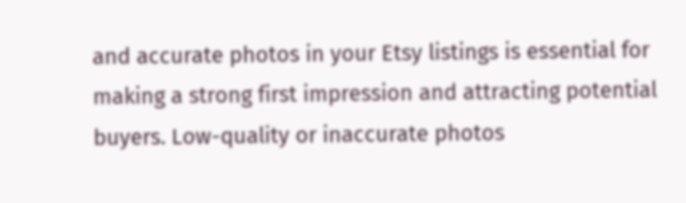and accurate photos in your Etsy listings is essential for making a strong first impression and attracting potential buyers. Low-quality or inaccurate photos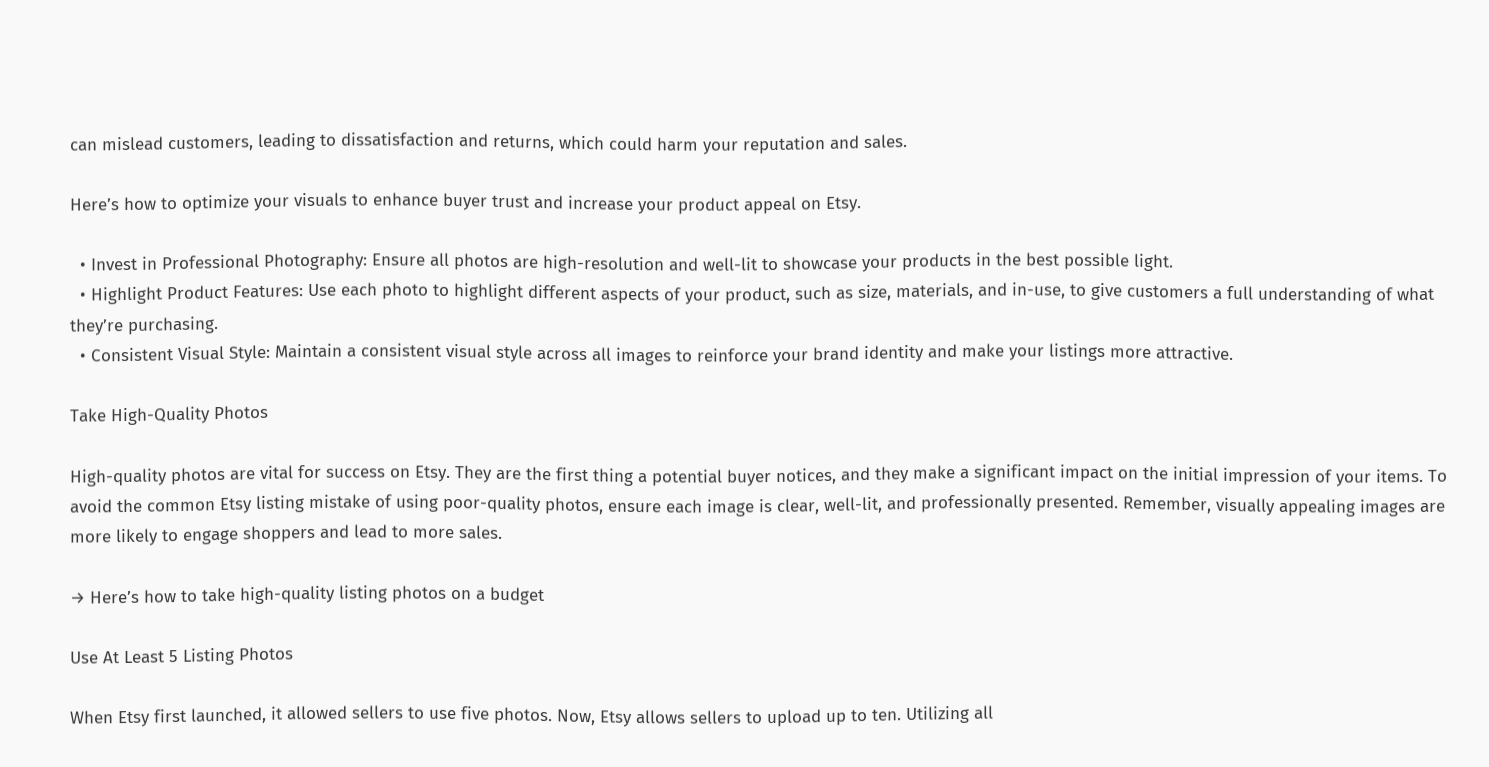can mislead customers, leading to dissatisfaction and returns, which could harm your reputation and sales.

Here’s how to optimize your visuals to enhance buyer trust and increase your product appeal on Etsy.

  • Invest in Professional Photography: Ensure all photos are high-resolution and well-lit to showcase your products in the best possible light.
  • Highlight Product Features: Use each photo to highlight different aspects of your product, such as size, materials, and in-use, to give customers a full understanding of what they’re purchasing.
  • Consistent Visual Style: Maintain a consistent visual style across all images to reinforce your brand identity and make your listings more attractive.

Take High-Quality Photos

High-quality photos are vital for success on Etsy. They are the first thing a potential buyer notices, and they make a significant impact on the initial impression of your items. To avoid the common Etsy listing mistake of using poor-quality photos, ensure each image is clear, well-lit, and professionally presented. Remember, visually appealing images are more likely to engage shoppers and lead to more sales.

→ Here’s how to take high-quality listing photos on a budget

Use At Least 5 Listing Photos

When Etsy first launched, it allowed sellers to use five photos. Now, Etsy allows sellers to upload up to ten. Utilizing all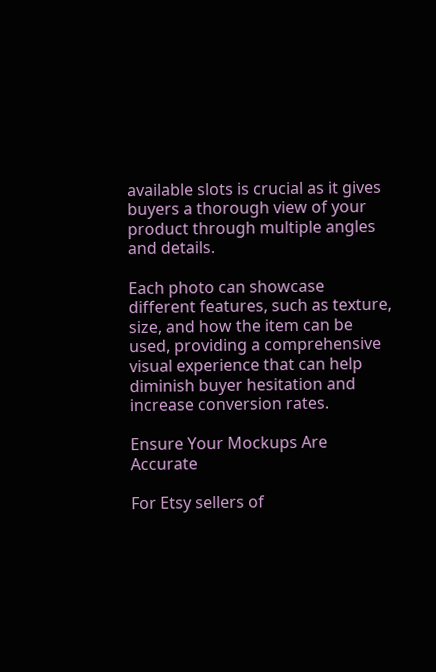available slots is crucial as it gives buyers a thorough view of your product through multiple angles and details.

Each photo can showcase different features, such as texture, size, and how the item can be used, providing a comprehensive visual experience that can help diminish buyer hesitation and increase conversion rates.

Ensure Your Mockups Are Accurate

For Etsy sellers of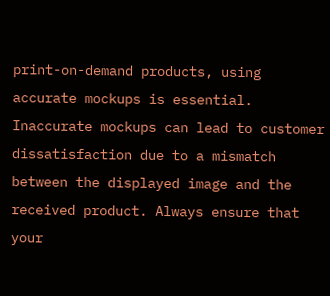print-on-demand products, using accurate mockups is essential. Inaccurate mockups can lead to customer dissatisfaction due to a mismatch between the displayed image and the received product. Always ensure that your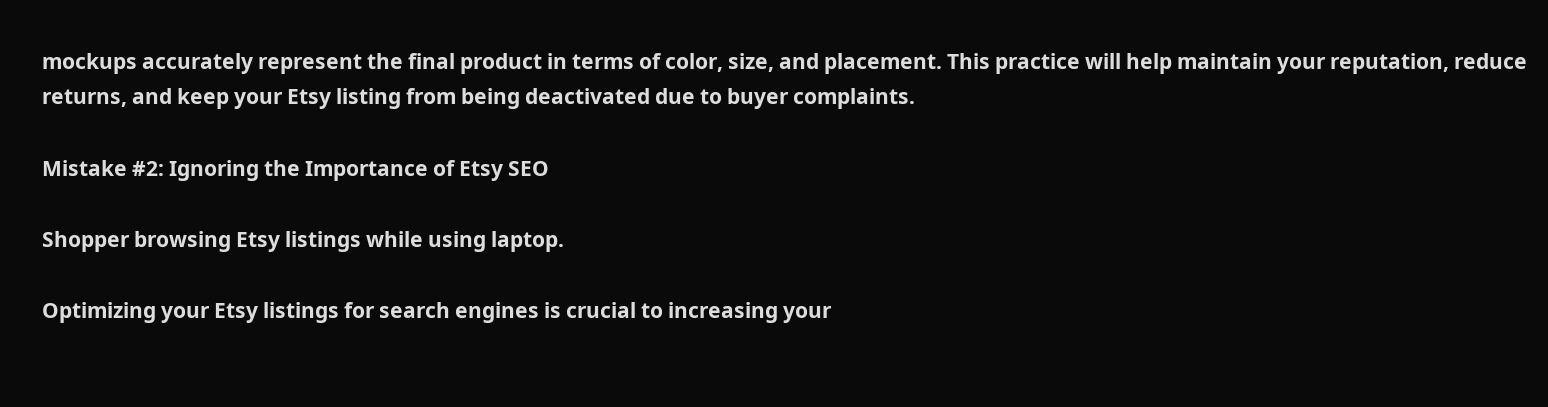mockups accurately represent the final product in terms of color, size, and placement. This practice will help maintain your reputation, reduce returns, and keep your Etsy listing from being deactivated due to buyer complaints.

Mistake #2: Ignoring the Importance of Etsy SEO

Shopper browsing Etsy listings while using laptop.

Optimizing your Etsy listings for search engines is crucial to increasing your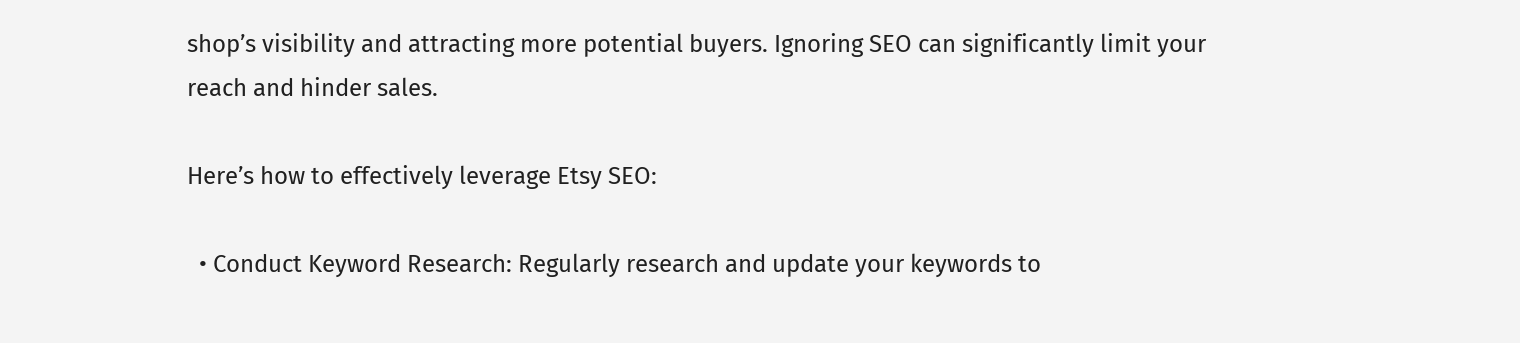shop’s visibility and attracting more potential buyers. Ignoring SEO can significantly limit your reach and hinder sales.

Here’s how to effectively leverage Etsy SEO:

  • Conduct Keyword Research: Regularly research and update your keywords to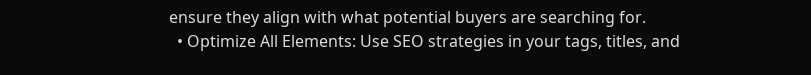ensure they align with what potential buyers are searching for.
  • Optimize All Elements: Use SEO strategies in your tags, titles, and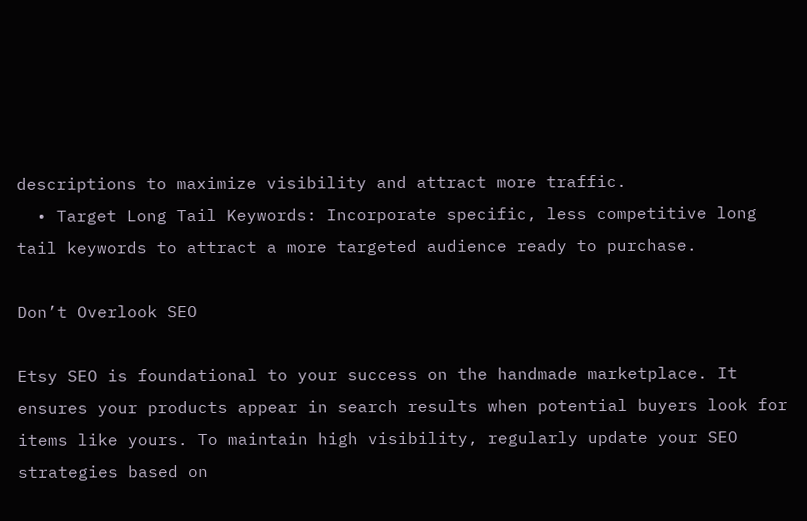descriptions to maximize visibility and attract more traffic.
  • Target Long Tail Keywords: Incorporate specific, less competitive long tail keywords to attract a more targeted audience ready to purchase.

Don’t Overlook SEO

Etsy SEO is foundational to your success on the handmade marketplace. It ensures your products appear in search results when potential buyers look for items like yours. To maintain high visibility, regularly update your SEO strategies based on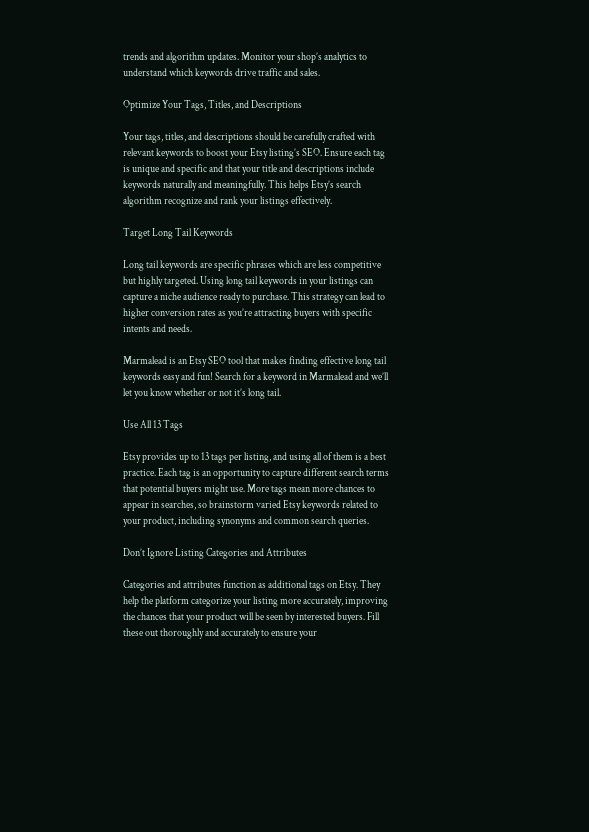trends and algorithm updates. Monitor your shop’s analytics to understand which keywords drive traffic and sales.

Optimize Your Tags, Titles, and Descriptions

Your tags, titles, and descriptions should be carefully crafted with relevant keywords to boost your Etsy listing’s SEO. Ensure each tag is unique and specific and that your title and descriptions include keywords naturally and meaningfully. This helps Etsy’s search algorithm recognize and rank your listings effectively.

Target Long Tail Keywords

Long tail keywords are specific phrases which are less competitive but highly targeted. Using long tail keywords in your listings can capture a niche audience ready to purchase. This strategy can lead to higher conversion rates as you’re attracting buyers with specific intents and needs.

Marmalead is an Etsy SEO tool that makes finding effective long tail keywords easy and fun! Search for a keyword in Marmalead and we’ll let you know whether or not it’s long tail.

Use All 13 Tags

Etsy provides up to 13 tags per listing, and using all of them is a best practice. Each tag is an opportunity to capture different search terms that potential buyers might use. More tags mean more chances to appear in searches, so brainstorm varied Etsy keywords related to your product, including synonyms and common search queries.

Don’t Ignore Listing Categories and Attributes

Categories and attributes function as additional tags on Etsy. They help the platform categorize your listing more accurately, improving the chances that your product will be seen by interested buyers. Fill these out thoroughly and accurately to ensure your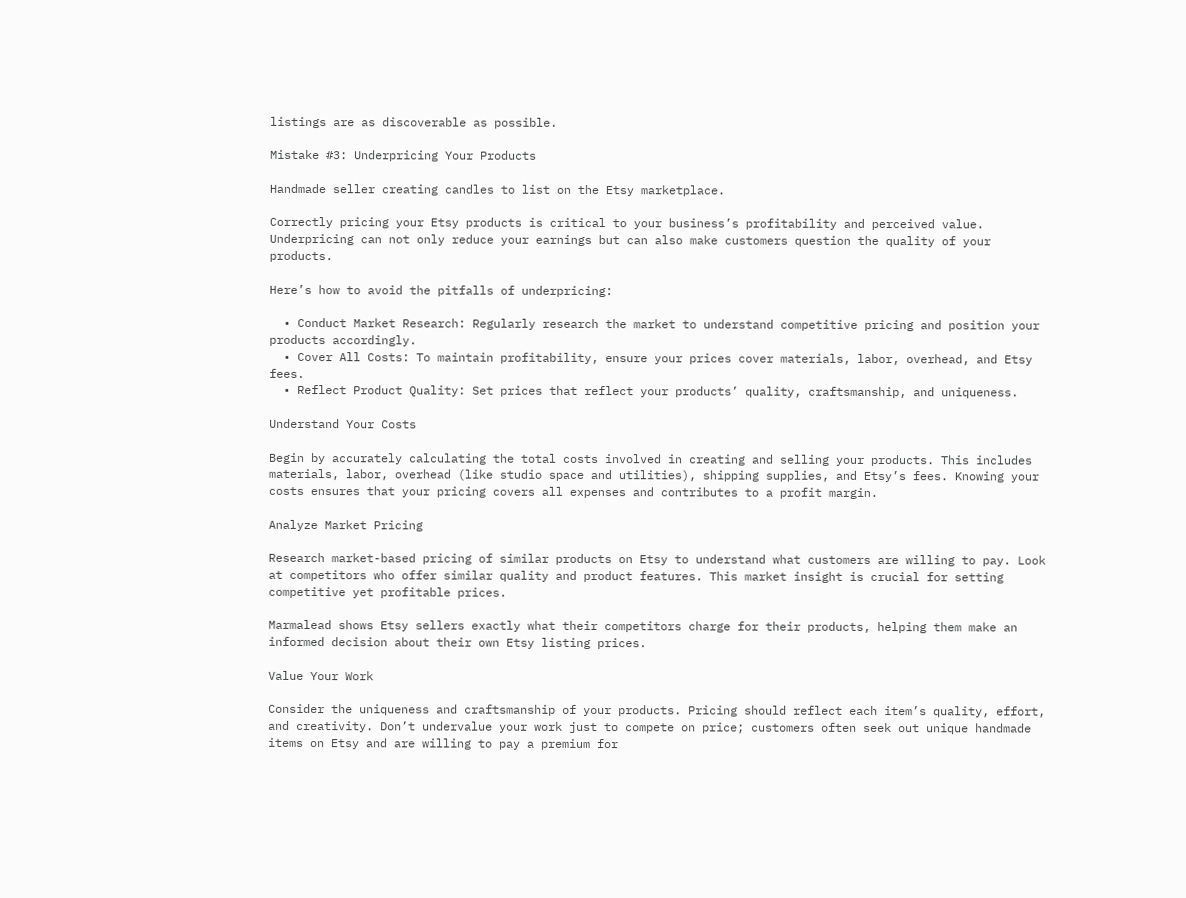listings are as discoverable as possible.

Mistake #3: Underpricing Your Products

Handmade seller creating candles to list on the Etsy marketplace.

Correctly pricing your Etsy products is critical to your business’s profitability and perceived value. Underpricing can not only reduce your earnings but can also make customers question the quality of your products.

Here’s how to avoid the pitfalls of underpricing:

  • Conduct Market Research: Regularly research the market to understand competitive pricing and position your products accordingly.
  • Cover All Costs: To maintain profitability, ensure your prices cover materials, labor, overhead, and Etsy fees.
  • Reflect Product Quality: Set prices that reflect your products’ quality, craftsmanship, and uniqueness.

Understand Your Costs

Begin by accurately calculating the total costs involved in creating and selling your products. This includes materials, labor, overhead (like studio space and utilities), shipping supplies, and Etsy’s fees. Knowing your costs ensures that your pricing covers all expenses and contributes to a profit margin.

Analyze Market Pricing

Research market-based pricing of similar products on Etsy to understand what customers are willing to pay. Look at competitors who offer similar quality and product features. This market insight is crucial for setting competitive yet profitable prices.

Marmalead shows Etsy sellers exactly what their competitors charge for their products, helping them make an informed decision about their own Etsy listing prices.

Value Your Work

Consider the uniqueness and craftsmanship of your products. Pricing should reflect each item’s quality, effort, and creativity. Don’t undervalue your work just to compete on price; customers often seek out unique handmade items on Etsy and are willing to pay a premium for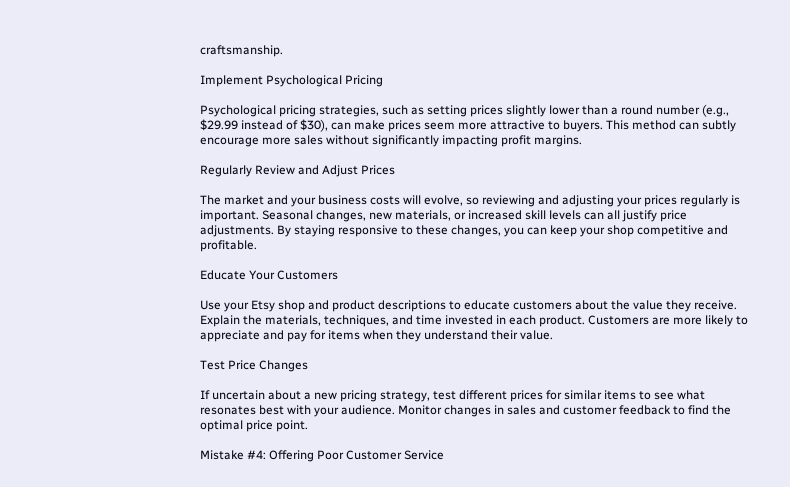craftsmanship.

Implement Psychological Pricing

Psychological pricing strategies, such as setting prices slightly lower than a round number (e.g., $29.99 instead of $30), can make prices seem more attractive to buyers. This method can subtly encourage more sales without significantly impacting profit margins.

Regularly Review and Adjust Prices

The market and your business costs will evolve, so reviewing and adjusting your prices regularly is important. Seasonal changes, new materials, or increased skill levels can all justify price adjustments. By staying responsive to these changes, you can keep your shop competitive and profitable.

Educate Your Customers

Use your Etsy shop and product descriptions to educate customers about the value they receive. Explain the materials, techniques, and time invested in each product. Customers are more likely to appreciate and pay for items when they understand their value.

Test Price Changes

If uncertain about a new pricing strategy, test different prices for similar items to see what resonates best with your audience. Monitor changes in sales and customer feedback to find the optimal price point.

Mistake #4: Offering Poor Customer Service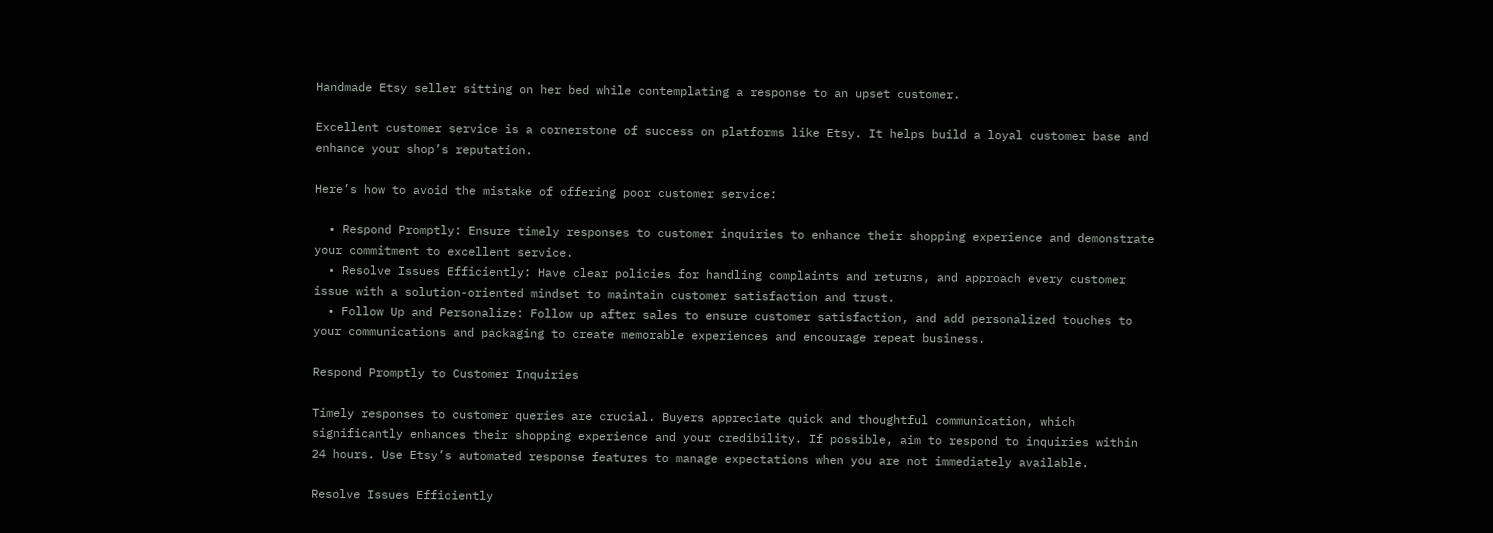Handmade Etsy seller sitting on her bed while contemplating a response to an upset customer.

Excellent customer service is a cornerstone of success on platforms like Etsy. It helps build a loyal customer base and enhance your shop’s reputation.

Here’s how to avoid the mistake of offering poor customer service:

  • Respond Promptly: Ensure timely responses to customer inquiries to enhance their shopping experience and demonstrate your commitment to excellent service.
  • Resolve Issues Efficiently: Have clear policies for handling complaints and returns, and approach every customer issue with a solution-oriented mindset to maintain customer satisfaction and trust.
  • Follow Up and Personalize: Follow up after sales to ensure customer satisfaction, and add personalized touches to your communications and packaging to create memorable experiences and encourage repeat business.

Respond Promptly to Customer Inquiries

Timely responses to customer queries are crucial. Buyers appreciate quick and thoughtful communication, which significantly enhances their shopping experience and your credibility. If possible, aim to respond to inquiries within 24 hours. Use Etsy’s automated response features to manage expectations when you are not immediately available.

Resolve Issues Efficiently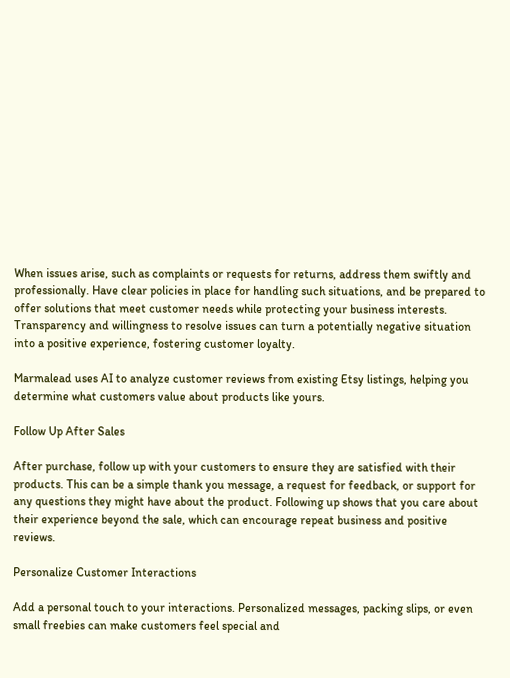When issues arise, such as complaints or requests for returns, address them swiftly and professionally. Have clear policies in place for handling such situations, and be prepared to offer solutions that meet customer needs while protecting your business interests. Transparency and willingness to resolve issues can turn a potentially negative situation into a positive experience, fostering customer loyalty.

Marmalead uses AI to analyze customer reviews from existing Etsy listings, helping you determine what customers value about products like yours.

Follow Up After Sales

After purchase, follow up with your customers to ensure they are satisfied with their products. This can be a simple thank you message, a request for feedback, or support for any questions they might have about the product. Following up shows that you care about their experience beyond the sale, which can encourage repeat business and positive reviews.

Personalize Customer Interactions

Add a personal touch to your interactions. Personalized messages, packing slips, or even small freebies can make customers feel special and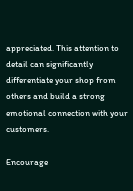appreciated. This attention to detail can significantly differentiate your shop from others and build a strong emotional connection with your customers.

Encourage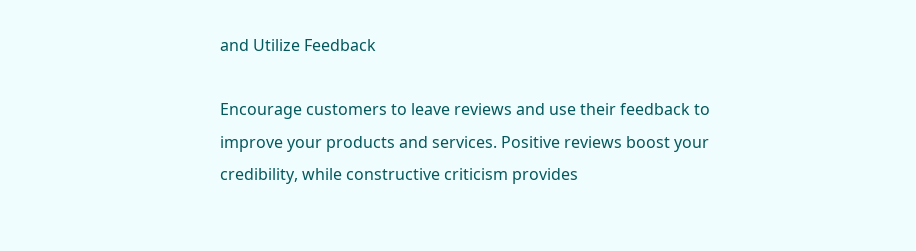and Utilize Feedback

Encourage customers to leave reviews and use their feedback to improve your products and services. Positive reviews boost your credibility, while constructive criticism provides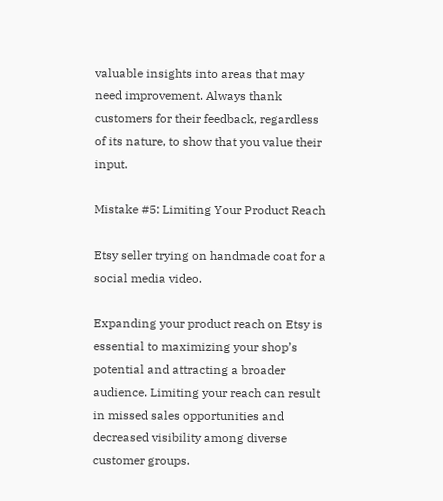valuable insights into areas that may need improvement. Always thank customers for their feedback, regardless of its nature, to show that you value their input.

Mistake #5: Limiting Your Product Reach

Etsy seller trying on handmade coat for a social media video.

Expanding your product reach on Etsy is essential to maximizing your shop’s potential and attracting a broader audience. Limiting your reach can result in missed sales opportunities and decreased visibility among diverse customer groups.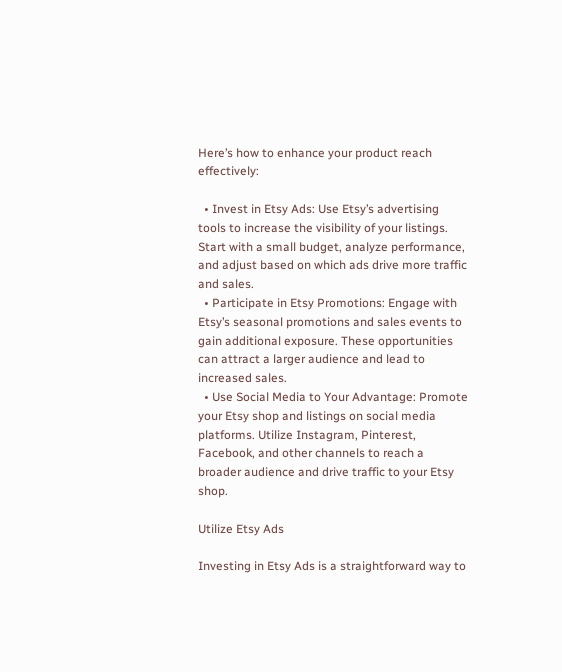Here’s how to enhance your product reach effectively:

  • Invest in Etsy Ads: Use Etsy’s advertising tools to increase the visibility of your listings. Start with a small budget, analyze performance, and adjust based on which ads drive more traffic and sales.
  • Participate in Etsy Promotions: Engage with Etsy’s seasonal promotions and sales events to gain additional exposure. These opportunities can attract a larger audience and lead to increased sales.
  • Use Social Media to Your Advantage: Promote your Etsy shop and listings on social media platforms. Utilize Instagram, Pinterest, Facebook, and other channels to reach a broader audience and drive traffic to your Etsy shop.

Utilize Etsy Ads

Investing in Etsy Ads is a straightforward way to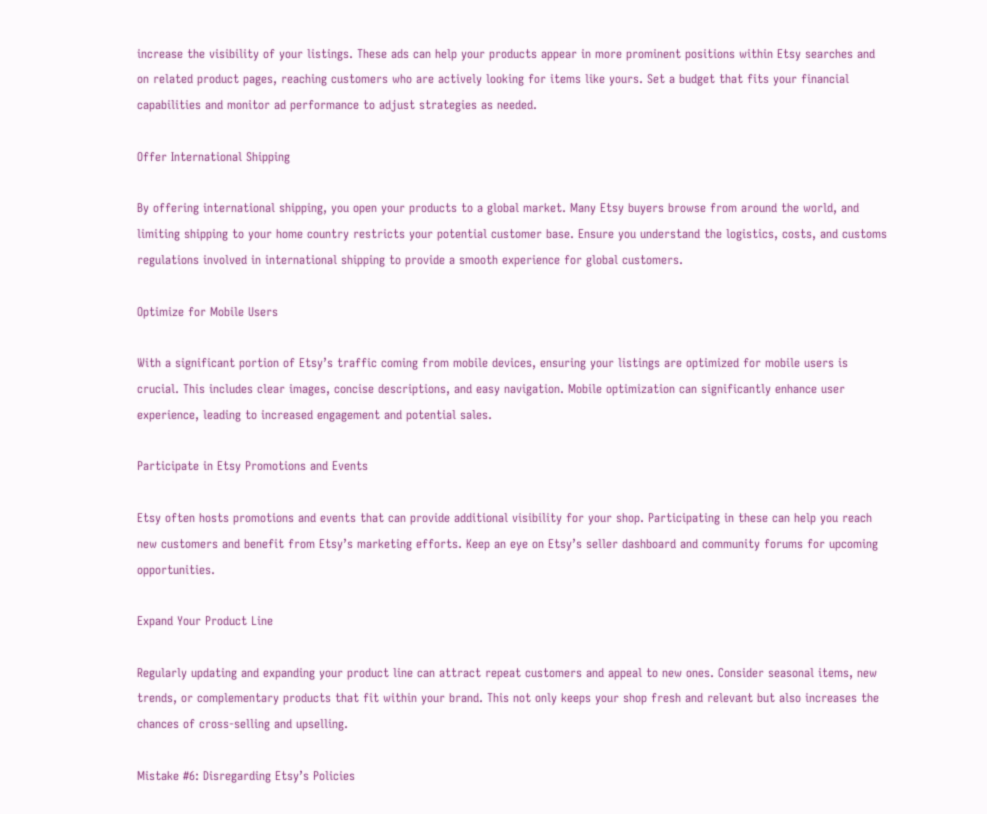increase the visibility of your listings. These ads can help your products appear in more prominent positions within Etsy searches and on related product pages, reaching customers who are actively looking for items like yours. Set a budget that fits your financial capabilities and monitor ad performance to adjust strategies as needed.

Offer International Shipping

By offering international shipping, you open your products to a global market. Many Etsy buyers browse from around the world, and limiting shipping to your home country restricts your potential customer base. Ensure you understand the logistics, costs, and customs regulations involved in international shipping to provide a smooth experience for global customers.

Optimize for Mobile Users

With a significant portion of Etsy’s traffic coming from mobile devices, ensuring your listings are optimized for mobile users is crucial. This includes clear images, concise descriptions, and easy navigation. Mobile optimization can significantly enhance user experience, leading to increased engagement and potential sales.

Participate in Etsy Promotions and Events

Etsy often hosts promotions and events that can provide additional visibility for your shop. Participating in these can help you reach new customers and benefit from Etsy’s marketing efforts. Keep an eye on Etsy’s seller dashboard and community forums for upcoming opportunities.

Expand Your Product Line

Regularly updating and expanding your product line can attract repeat customers and appeal to new ones. Consider seasonal items, new trends, or complementary products that fit within your brand. This not only keeps your shop fresh and relevant but also increases the chances of cross-selling and upselling.

Mistake #6: Disregarding Etsy’s Policies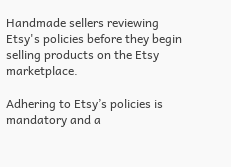Handmade sellers reviewing Etsy's policies before they begin selling products on the Etsy marketplace.

Adhering to Etsy’s policies is mandatory and a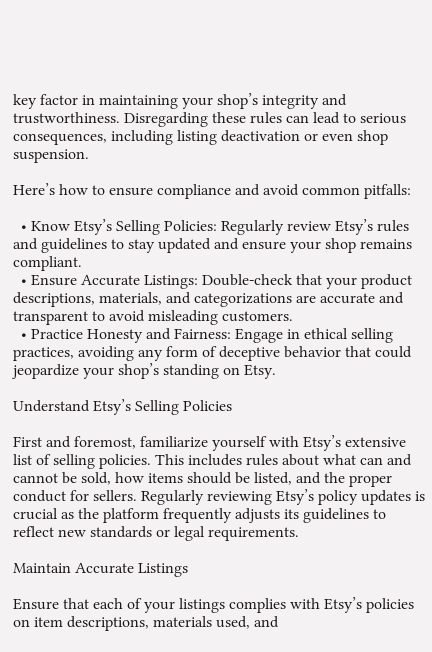key factor in maintaining your shop’s integrity and trustworthiness. Disregarding these rules can lead to serious consequences, including listing deactivation or even shop suspension.

Here’s how to ensure compliance and avoid common pitfalls:

  • Know Etsy’s Selling Policies: Regularly review Etsy’s rules and guidelines to stay updated and ensure your shop remains compliant.
  • Ensure Accurate Listings: Double-check that your product descriptions, materials, and categorizations are accurate and transparent to avoid misleading customers.
  • Practice Honesty and Fairness: Engage in ethical selling practices, avoiding any form of deceptive behavior that could jeopardize your shop’s standing on Etsy.

Understand Etsy’s Selling Policies

First and foremost, familiarize yourself with Etsy’s extensive list of selling policies. This includes rules about what can and cannot be sold, how items should be listed, and the proper conduct for sellers. Regularly reviewing Etsy’s policy updates is crucial as the platform frequently adjusts its guidelines to reflect new standards or legal requirements.

Maintain Accurate Listings

Ensure that each of your listings complies with Etsy’s policies on item descriptions, materials used, and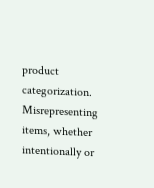product categorization. Misrepresenting items, whether intentionally or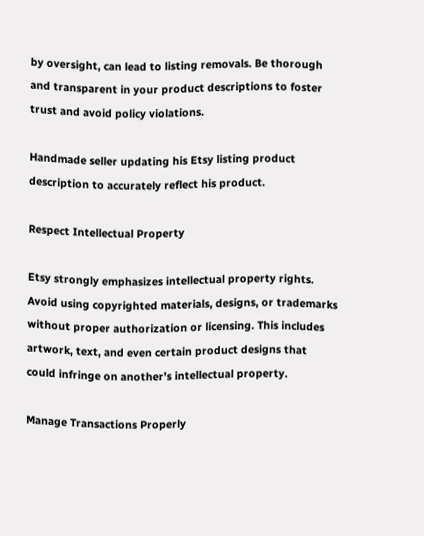by oversight, can lead to listing removals. Be thorough and transparent in your product descriptions to foster trust and avoid policy violations.

Handmade seller updating his Etsy listing product description to accurately reflect his product.

Respect Intellectual Property

Etsy strongly emphasizes intellectual property rights. Avoid using copyrighted materials, designs, or trademarks without proper authorization or licensing. This includes artwork, text, and even certain product designs that could infringe on another’s intellectual property.

Manage Transactions Properly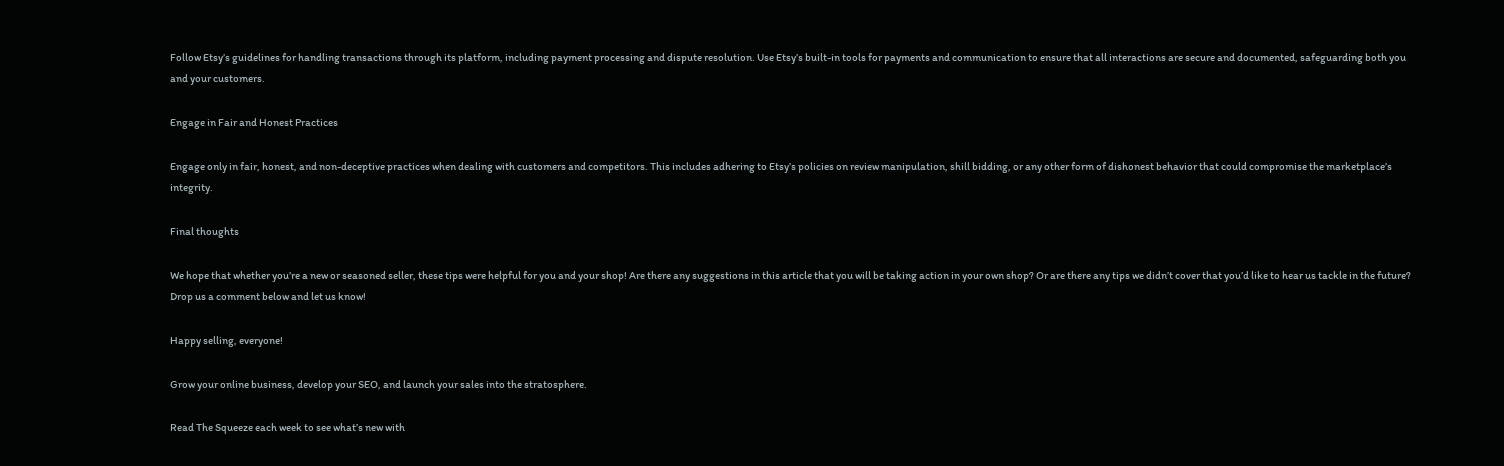Follow Etsy’s guidelines for handling transactions through its platform, including payment processing and dispute resolution. Use Etsy’s built-in tools for payments and communication to ensure that all interactions are secure and documented, safeguarding both you and your customers.

Engage in Fair and Honest Practices

Engage only in fair, honest, and non-deceptive practices when dealing with customers and competitors. This includes adhering to Etsy’s policies on review manipulation, shill bidding, or any other form of dishonest behavior that could compromise the marketplace’s integrity.

Final thoughts

We hope that whether you’re a new or seasoned seller, these tips were helpful for you and your shop! Are there any suggestions in this article that you will be taking action in your own shop? Or are there any tips we didn’t cover that you’d like to hear us tackle in the future? Drop us a comment below and let us know!

Happy selling, everyone!

Grow your online business, develop your SEO, and launch your sales into the stratosphere.

Read The Squeeze each week to see what’s new with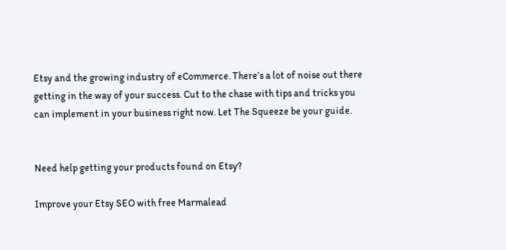Etsy and the growing industry of eCommerce. There’s a lot of noise out there getting in the way of your success. Cut to the chase with tips and tricks you can implement in your business right now. Let The Squeeze be your guide.


Need help getting your products found on Etsy?

Improve your Etsy SEO with free Marmalead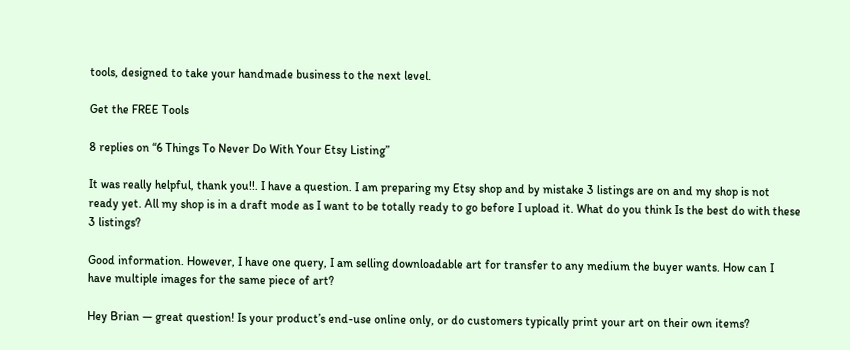tools, designed to take your handmade business to the next level.

Get the FREE Tools

8 replies on “6 Things To Never Do With Your Etsy Listing”

It was really helpful, thank you!!. I have a question. I am preparing my Etsy shop and by mistake 3 listings are on and my shop is not ready yet. All my shop is in a draft mode as I want to be totally ready to go before I upload it. What do you think Is the best do with these 3 listings?

Good information. However, I have one query, I am selling downloadable art for transfer to any medium the buyer wants. How can I have multiple images for the same piece of art?

Hey Brian — great question! Is your product’s end-use online only, or do customers typically print your art on their own items?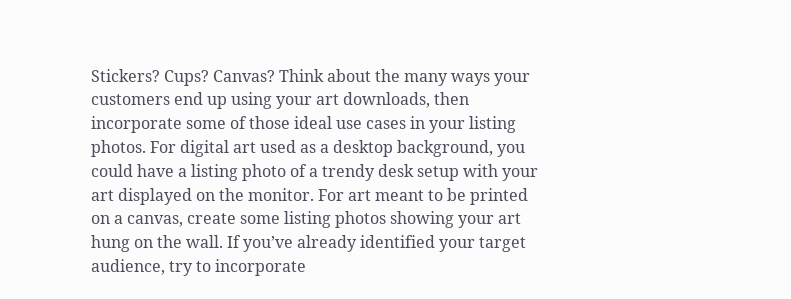Stickers? Cups? Canvas? Think about the many ways your customers end up using your art downloads, then incorporate some of those ideal use cases in your listing photos. For digital art used as a desktop background, you could have a listing photo of a trendy desk setup with your art displayed on the monitor. For art meant to be printed on a canvas, create some listing photos showing your art hung on the wall. If you’ve already identified your target audience, try to incorporate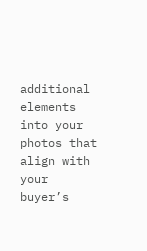additional elements into your photos that align with your buyer’s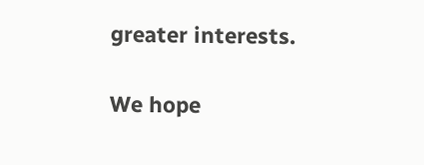greater interests.

We hope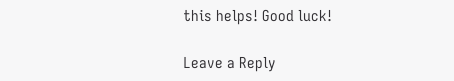this helps! Good luck!

Leave a Reply